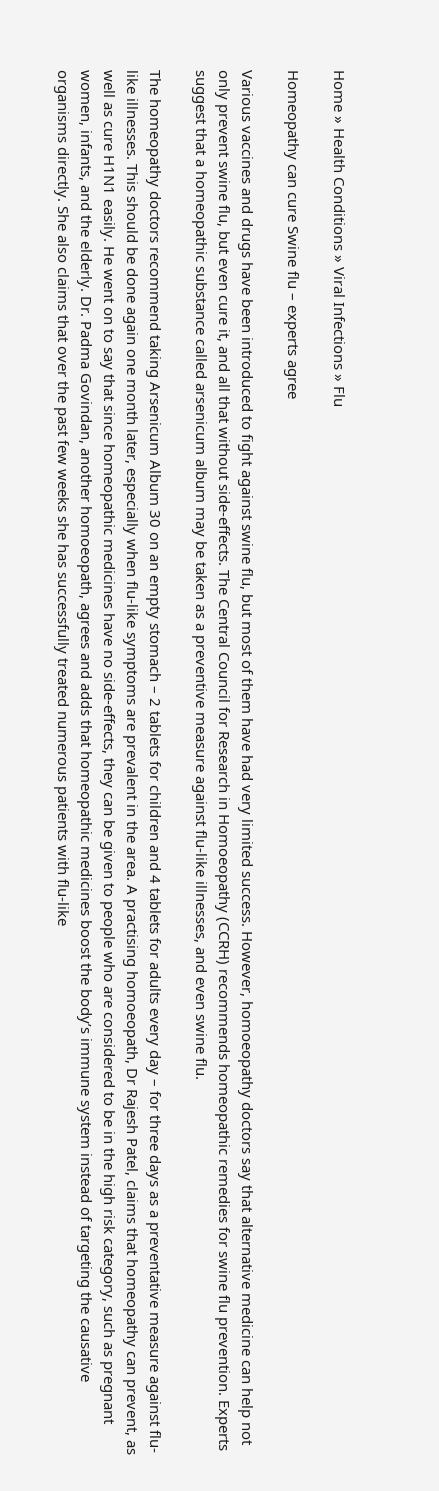Home » Health Conditions » Viral Infections » Flu

Homeopathy can cure Swine flu – experts agree

Various vaccines and drugs have been introduced to fight against swine flu, but most of them have had very limited success. However, homoeopathy doctors say that alternative medicine can help not only prevent swine flu, but even cure it, and all that without side-effects. The Central Council for Research in Homoeopathy (CCRH) recommends homeopathic remedies for swine flu prevention. Experts suggest that a homeopathic substance called arsenicum album may be taken as a preventive measure against flu-like illnesses, and even swine flu.

The homeopathy doctors recommend taking Arsenicum Album 30 on an empty stomach – 2 tablets for children and 4 tablets for adults every day – for three days as a preventative measure against flu-like illnesses. This should be done again one month later, especially when flu-like symptoms are prevalent in the area. A practising homoeopath, Dr Rajesh Patel, claims that homeopathy can prevent, as well as cure H1N1 easily. He went on to say that since homeopathic medicines have no side-effects, they can be given to people who are considered to be in the high risk category, such as pregnant women, infants, and the elderly. Dr. Padma Govindan, another homoeopath, agrees and adds that homeopathic medicines boost the body’s immune system instead of targeting the causative organisms directly. She also claims that over the past few weeks she has successfully treated numerous patients with flu-like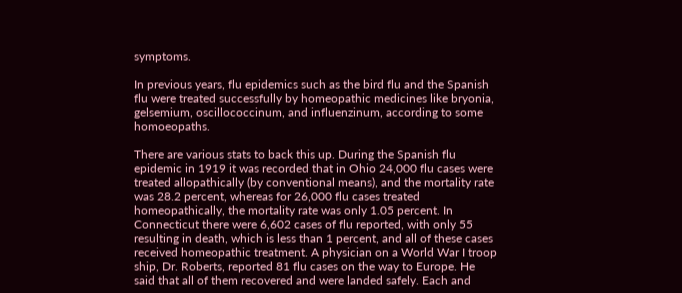symptoms.

In previous years, flu epidemics such as the bird flu and the Spanish flu were treated successfully by homeopathic medicines like bryonia, gelsemium, oscillococcinum, and influenzinum, according to some homoeopaths.

There are various stats to back this up. During the Spanish flu epidemic in 1919 it was recorded that in Ohio 24,000 flu cases were treated allopathically (by conventional means), and the mortality rate was 28.2 percent, whereas for 26,000 flu cases treated homeopathically, the mortality rate was only 1.05 percent. In Connecticut there were 6,602 cases of flu reported, with only 55 resulting in death, which is less than 1 percent, and all of these cases received homeopathic treatment. A physician on a World War I troop ship, Dr. Roberts, reported 81 flu cases on the way to Europe. He said that all of them recovered and were landed safely. Each and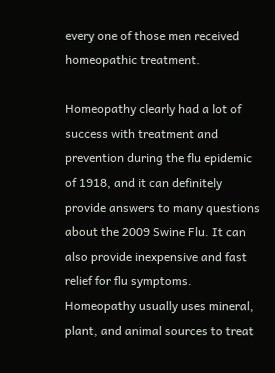every one of those men received homeopathic treatment.

Homeopathy clearly had a lot of success with treatment and prevention during the flu epidemic of 1918, and it can definitely provide answers to many questions about the 2009 Swine Flu. It can also provide inexpensive and fast relief for flu symptoms. Homeopathy usually uses mineral, plant, and animal sources to treat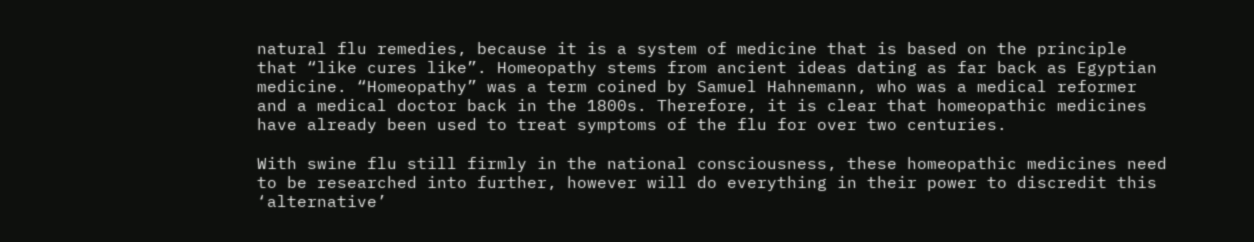natural flu remedies, because it is a system of medicine that is based on the principle that “like cures like”. Homeopathy stems from ancient ideas dating as far back as Egyptian medicine. “Homeopathy” was a term coined by Samuel Hahnemann, who was a medical reformer and a medical doctor back in the 1800s. Therefore, it is clear that homeopathic medicines have already been used to treat symptoms of the flu for over two centuries.

With swine flu still firmly in the national consciousness, these homeopathic medicines need to be researched into further, however will do everything in their power to discredit this ‘alternative’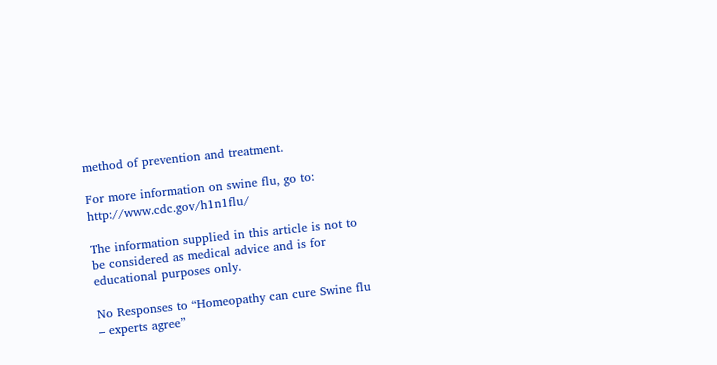method of prevention and treatment.

For more information on swine flu, go to: http://www.cdc.gov/h1n1flu/

The information supplied in this article is not to be considered as medical advice and is for educational purposes only.

No Responses to “Homeopathy can cure Swine flu – experts agree”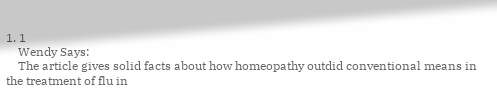1. 1
    Wendy Says:
    The article gives solid facts about how homeopathy outdid conventional means in the treatment of flu in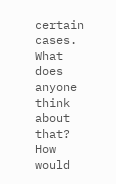certain cases. What does anyone think about that? How would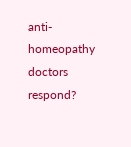anti-homeopathy doctors respond?